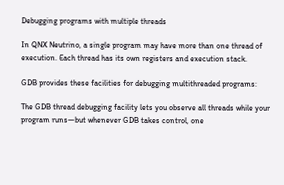Debugging programs with multiple threads

In QNX Neutrino, a single program may have more than one thread of execution. Each thread has its own registers and execution stack.

GDB provides these facilities for debugging multithreaded programs:

The GDB thread debugging facility lets you observe all threads while your program runs—but whenever GDB takes control, one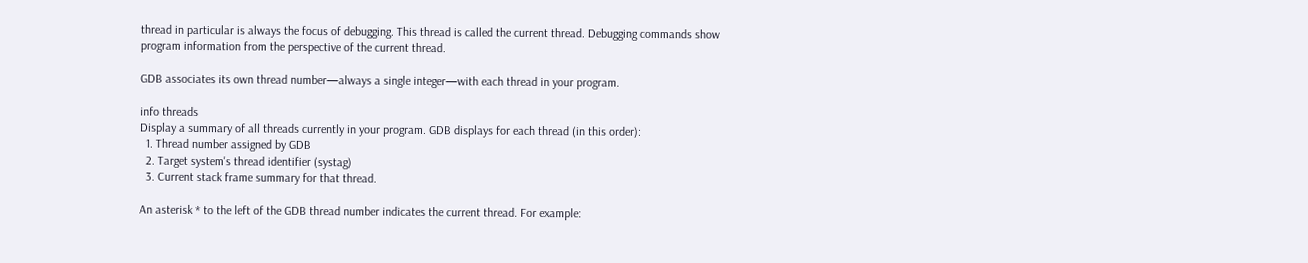thread in particular is always the focus of debugging. This thread is called the current thread. Debugging commands show program information from the perspective of the current thread.

GDB associates its own thread number—always a single integer—with each thread in your program.

info threads
Display a summary of all threads currently in your program. GDB displays for each thread (in this order):
  1. Thread number assigned by GDB
  2. Target system's thread identifier (systag)
  3. Current stack frame summary for that thread.

An asterisk * to the left of the GDB thread number indicates the current thread. For example: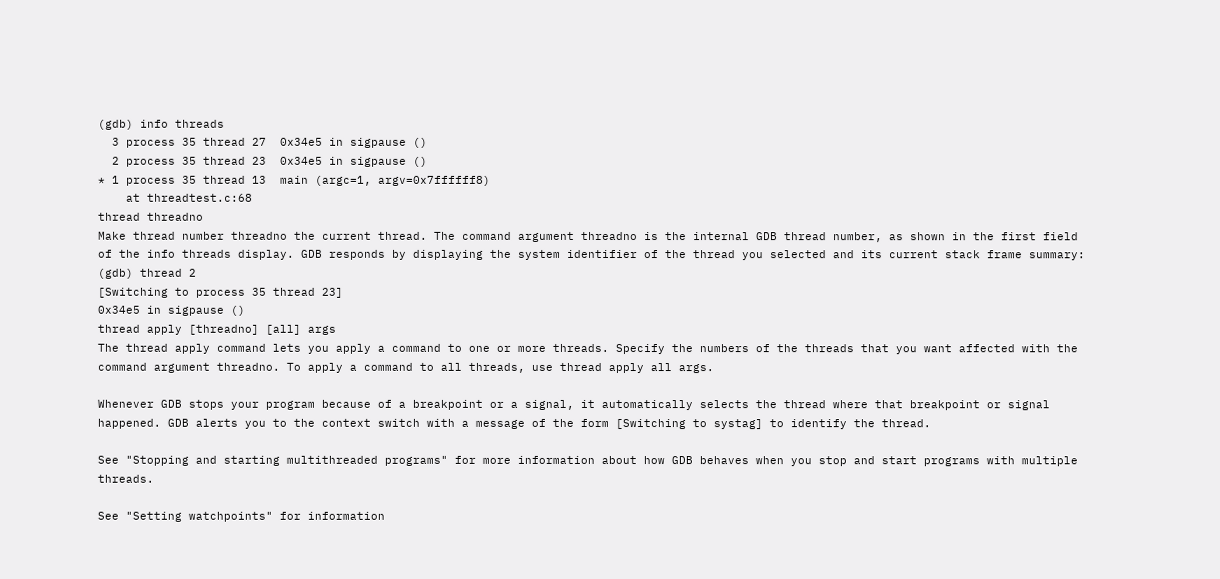(gdb) info threads
  3 process 35 thread 27  0x34e5 in sigpause ()
  2 process 35 thread 23  0x34e5 in sigpause ()
* 1 process 35 thread 13  main (argc=1, argv=0x7ffffff8)
    at threadtest.c:68
thread threadno
Make thread number threadno the current thread. The command argument threadno is the internal GDB thread number, as shown in the first field of the info threads display. GDB responds by displaying the system identifier of the thread you selected and its current stack frame summary:
(gdb) thread 2
[Switching to process 35 thread 23]
0x34e5 in sigpause ()
thread apply [threadno] [all] args
The thread apply command lets you apply a command to one or more threads. Specify the numbers of the threads that you want affected with the command argument threadno. To apply a command to all threads, use thread apply all args.

Whenever GDB stops your program because of a breakpoint or a signal, it automatically selects the thread where that breakpoint or signal happened. GDB alerts you to the context switch with a message of the form [Switching to systag] to identify the thread.

See "Stopping and starting multithreaded programs" for more information about how GDB behaves when you stop and start programs with multiple threads.

See "Setting watchpoints" for information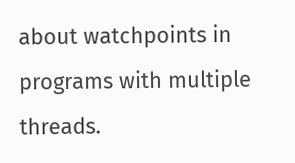about watchpoints in programs with multiple threads.